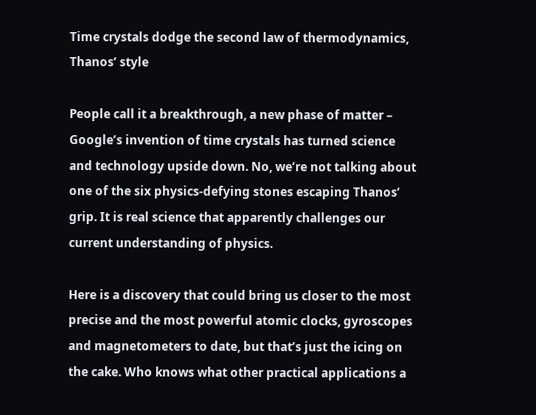Time crystals dodge the second law of thermodynamics, Thanos’ style

People call it a breakthrough, a new phase of matter – Google’s invention of time crystals has turned science and technology upside down. No, we’re not talking about one of the six physics-defying stones escaping Thanos’ grip. It is real science that apparently challenges our current understanding of physics.

Here is a discovery that could bring us closer to the most precise and the most powerful atomic clocks, gyroscopes and magnetometers to date, but that’s just the icing on the cake. Who knows what other practical applications a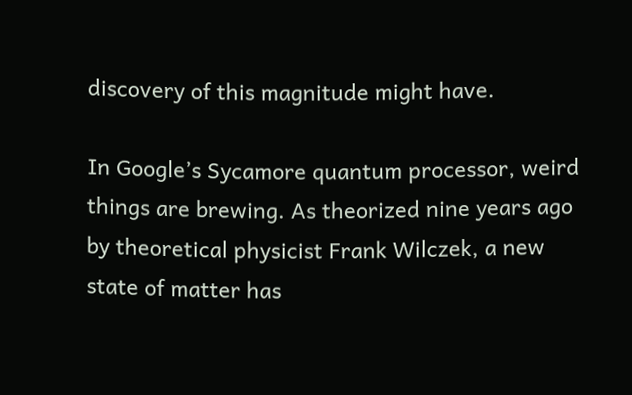discovery of this magnitude might have.

In Google’s Sycamore quantum processor, weird things are brewing. As theorized nine years ago by theoretical physicist Frank Wilczek, a new state of matter has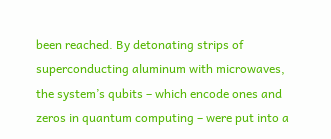been reached. By detonating strips of superconducting aluminum with microwaves, the system’s qubits – which encode ones and zeros in quantum computing – were put into a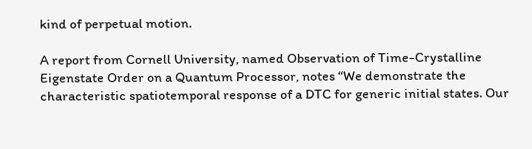kind of perpetual motion.

A report from Cornell University, named Observation of Time-Crystalline Eigenstate Order on a Quantum Processor, notes “We demonstrate the characteristic spatiotemporal response of a DTC for generic initial states. Our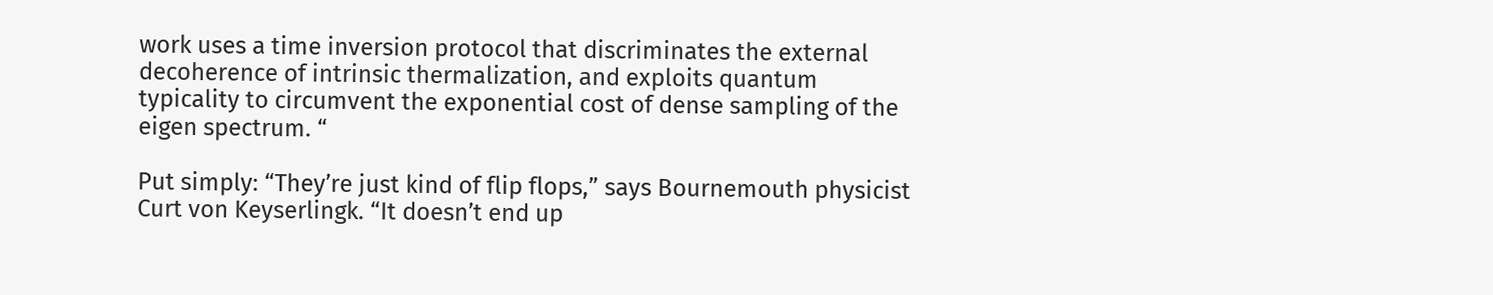work uses a time inversion protocol that discriminates the external decoherence of intrinsic thermalization, and exploits quantum typicality to circumvent the exponential cost of dense sampling of the eigen spectrum. “

Put simply: “They’re just kind of flip flops,” says Bournemouth physicist Curt von Keyserlingk. “It doesn’t end up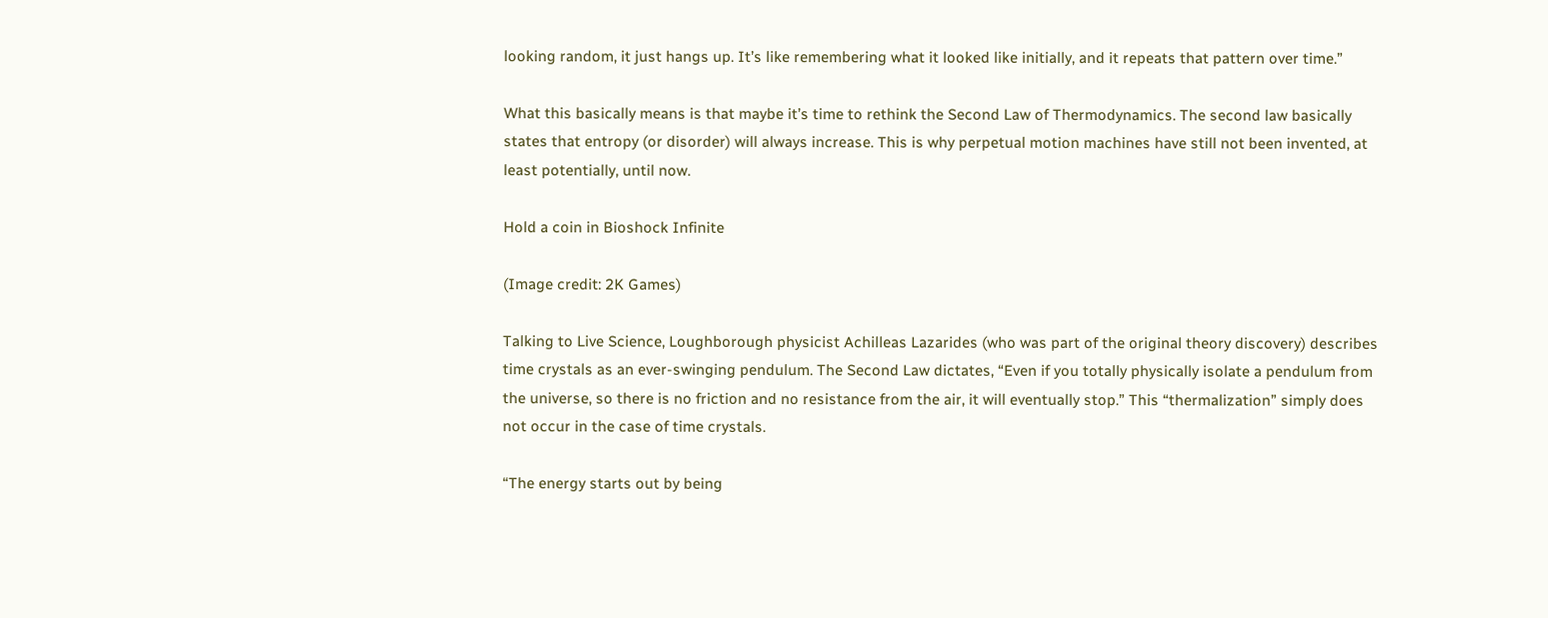looking random, it just hangs up. It’s like remembering what it looked like initially, and it repeats that pattern over time.”

What this basically means is that maybe it’s time to rethink the Second Law of Thermodynamics. The second law basically states that entropy (or disorder) will always increase. This is why perpetual motion machines have still not been invented, at least potentially, until now.

Hold a coin in Bioshock Infinite

(Image credit: 2K Games)

Talking to Live Science, Loughborough physicist Achilleas Lazarides (who was part of the original theory discovery) describes time crystals as an ever-swinging pendulum. The Second Law dictates, “Even if you totally physically isolate a pendulum from the universe, so there is no friction and no resistance from the air, it will eventually stop.” This “thermalization” simply does not occur in the case of time crystals.

“The energy starts out by being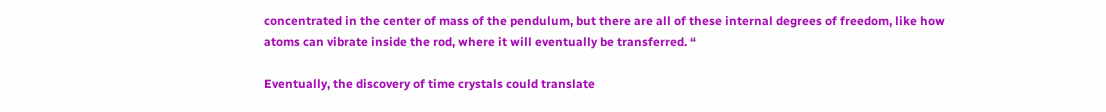concentrated in the center of mass of the pendulum, but there are all of these internal degrees of freedom, like how atoms can vibrate inside the rod, where it will eventually be transferred. “

Eventually, the discovery of time crystals could translate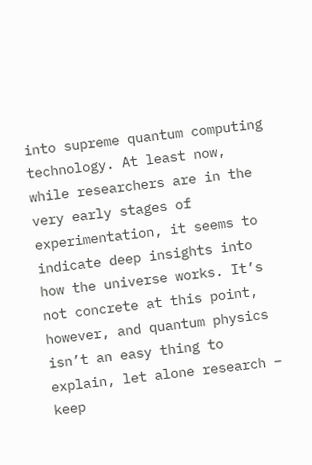into supreme quantum computing technology. At least now, while researchers are in the very early stages of experimentation, it seems to indicate deep insights into how the universe works. It’s not concrete at this point, however, and quantum physics isn’t an easy thing to explain, let alone research – keep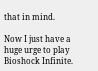that in mind.

Now I just have a huge urge to play Bioshock Infinite.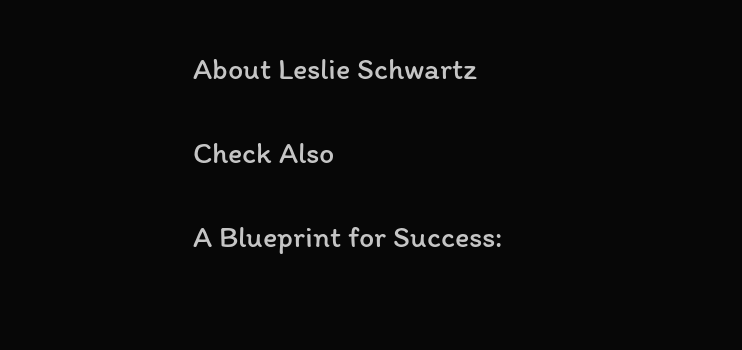About Leslie Schwartz

Check Also

A Blueprint for Success: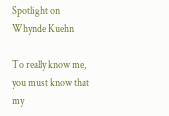Spotlight on Whynde Kuehn

To really know me, you must know that my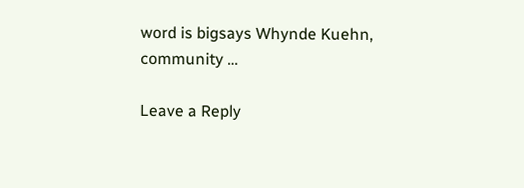word is bigsays Whynde Kuehn, community …

Leave a Reply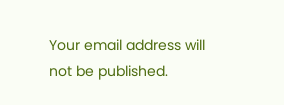Your email address will not be published.